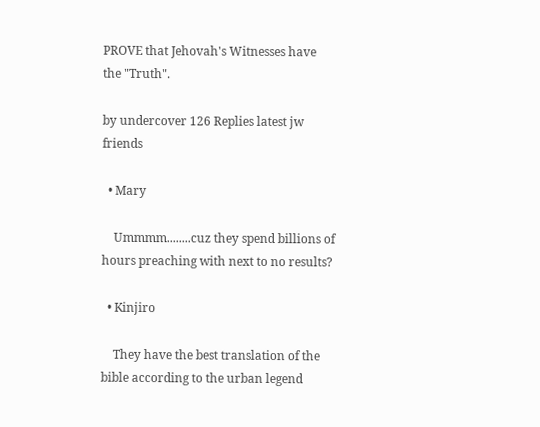PROVE that Jehovah's Witnesses have the "Truth".

by undercover 126 Replies latest jw friends

  • Mary

    Ummmm........cuz they spend billions of hours preaching with next to no results?

  • Kinjiro

    They have the best translation of the bible according to the urban legend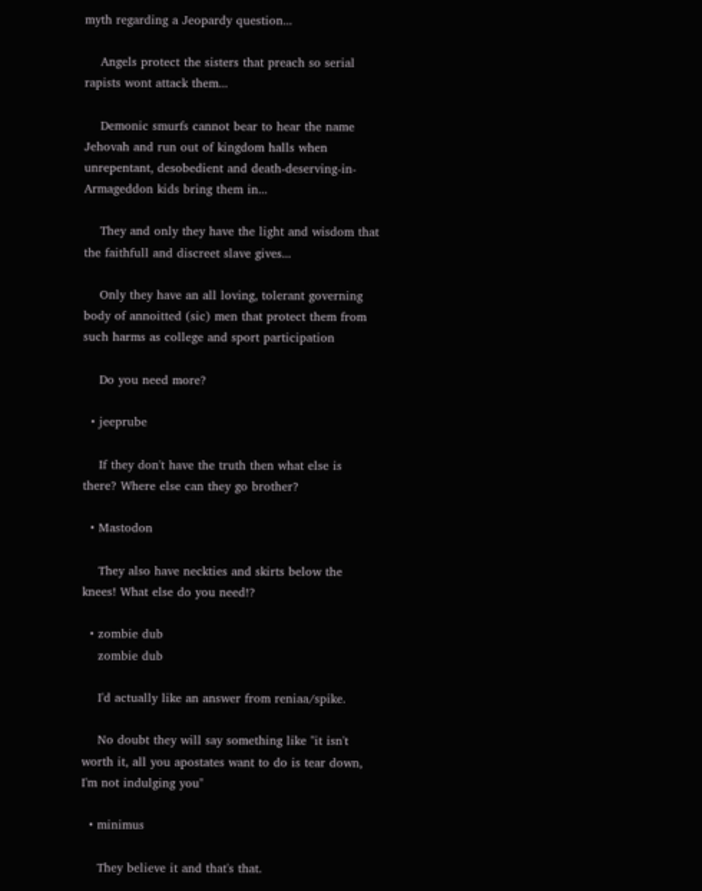myth regarding a Jeopardy question...

    Angels protect the sisters that preach so serial rapists wont attack them...

    Demonic smurfs cannot bear to hear the name Jehovah and run out of kingdom halls when unrepentant, desobedient and death-deserving-in-Armageddon kids bring them in...

    They and only they have the light and wisdom that the faithfull and discreet slave gives...

    Only they have an all loving, tolerant governing body of annoitted (sic) men that protect them from such harms as college and sport participation

    Do you need more?

  • jeeprube

    If they don't have the truth then what else is there? Where else can they go brother?

  • Mastodon

    They also have neckties and skirts below the knees! What else do you need!?

  • zombie dub
    zombie dub

    I'd actually like an answer from reniaa/spike.

    No doubt they will say something like "it isn't worth it, all you apostates want to do is tear down, I'm not indulging you"

  • minimus

    They believe it and that's that.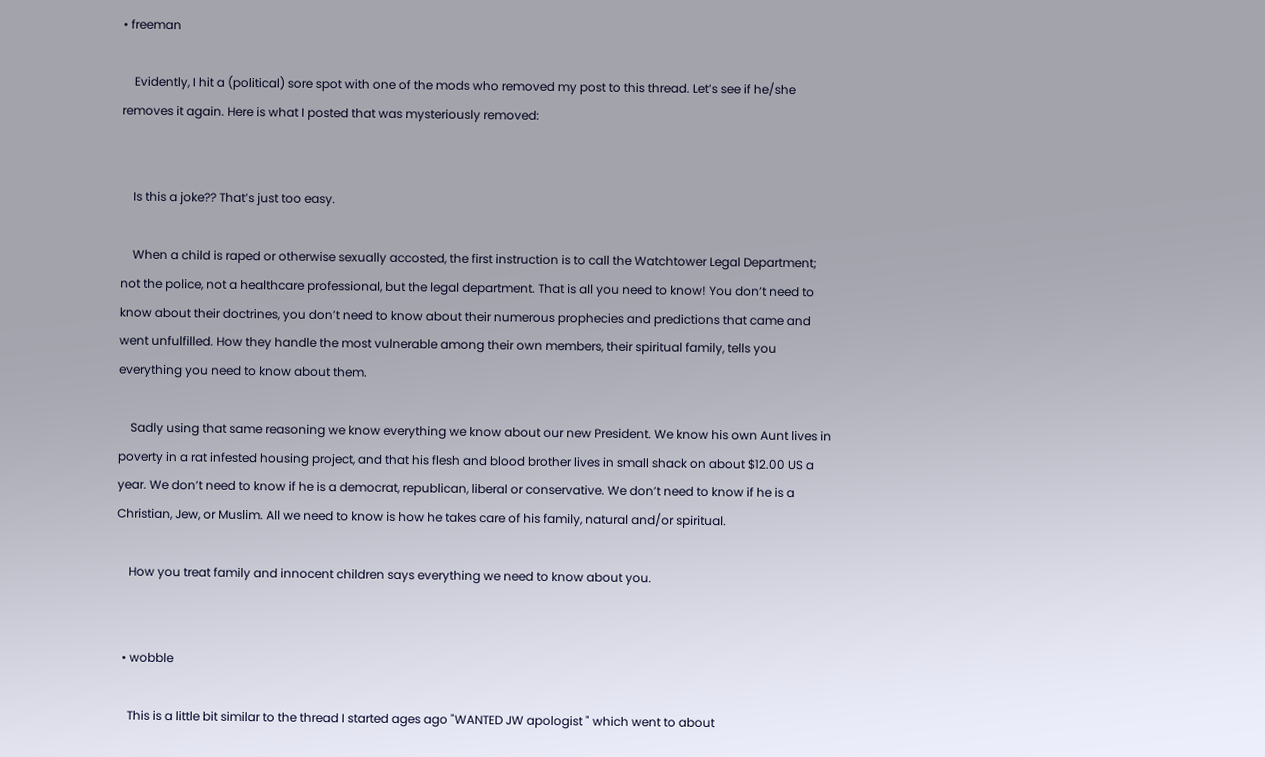• freeman

    Evidently, I hit a (political) sore spot with one of the mods who removed my post to this thread. Let’s see if he/she removes it again. Here is what I posted that was mysteriously removed:


    Is this a joke?? That’s just too easy.

    When a child is raped or otherwise sexually accosted, the first instruction is to call the Watchtower Legal Department; not the police, not a healthcare professional, but the legal department. That is all you need to know! You don’t need to know about their doctrines, you don’t need to know about their numerous prophecies and predictions that came and went unfulfilled. How they handle the most vulnerable among their own members, their spiritual family, tells you everything you need to know about them.

    Sadly using that same reasoning we know everything we know about our new President. We know his own Aunt lives in poverty in a rat infested housing project, and that his flesh and blood brother lives in small shack on about $12.00 US a year. We don’t need to know if he is a democrat, republican, liberal or conservative. We don’t need to know if he is a Christian, Jew, or Muslim. All we need to know is how he takes care of his family, natural and/or spiritual.

    How you treat family and innocent children says everything we need to know about you.


  • wobble

    This is a little bit similar to the thread I started ages ago "WANTED JW apologist " which went to about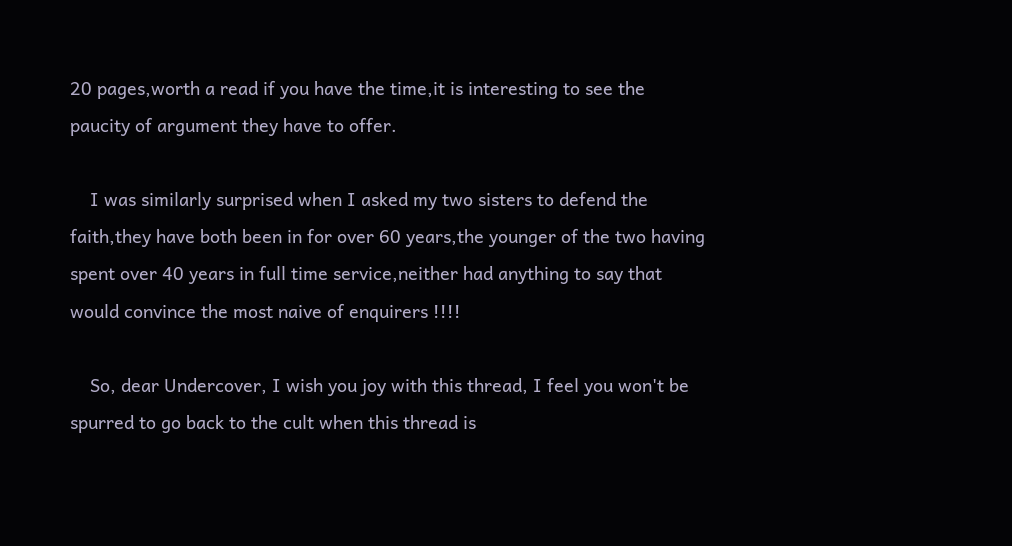20 pages,worth a read if you have the time,it is interesting to see the paucity of argument they have to offer.

    I was similarly surprised when I asked my two sisters to defend the faith,they have both been in for over 60 years,the younger of the two having spent over 40 years in full time service,neither had anything to say that would convince the most naive of enquirers !!!!

    So, dear Undercover, I wish you joy with this thread, I feel you won't be spurred to go back to the cult when this thread is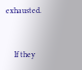exhausted.


    If they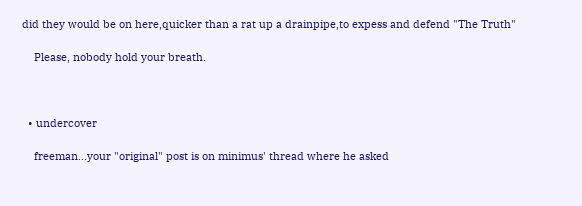did they would be on here,quicker than a rat up a drainpipe,to expess and defend "The Truth"

    Please, nobody hold your breath.



  • undercover

    freeman...your "original" post is on minimus' thread where he asked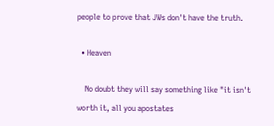people to prove that JWs don't have the truth.

  • Heaven

    No doubt they will say something like "it isn't worth it, all you apostates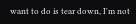want to do is tear down, I'm not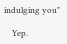indulging you"

    Yep.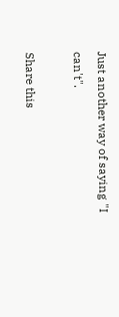Just another way of saying "I can't".

Share this